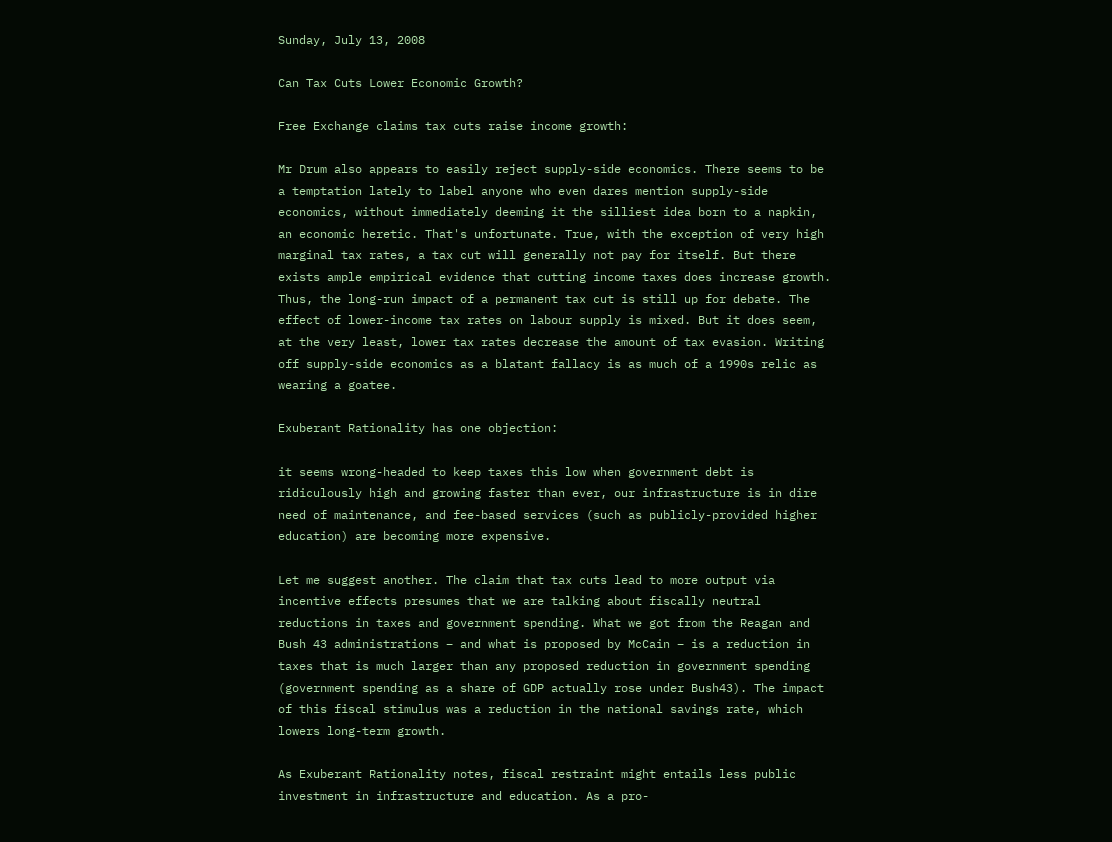Sunday, July 13, 2008

Can Tax Cuts Lower Economic Growth?

Free Exchange claims tax cuts raise income growth:

Mr Drum also appears to easily reject supply-side economics. There seems to be a temptation lately to label anyone who even dares mention supply-side economics, without immediately deeming it the silliest idea born to a napkin, an economic heretic. That's unfortunate. True, with the exception of very high marginal tax rates, a tax cut will generally not pay for itself. But there exists ample empirical evidence that cutting income taxes does increase growth. Thus, the long-run impact of a permanent tax cut is still up for debate. The effect of lower-income tax rates on labour supply is mixed. But it does seem, at the very least, lower tax rates decrease the amount of tax evasion. Writing off supply-side economics as a blatant fallacy is as much of a 1990s relic as wearing a goatee.

Exuberant Rationality has one objection:

it seems wrong-headed to keep taxes this low when government debt is ridiculously high and growing faster than ever, our infrastructure is in dire need of maintenance, and fee-based services (such as publicly-provided higher education) are becoming more expensive.

Let me suggest another. The claim that tax cuts lead to more output via incentive effects presumes that we are talking about fiscally neutral reductions in taxes and government spending. What we got from the Reagan and Bush 43 administrations – and what is proposed by McCain – is a reduction in taxes that is much larger than any proposed reduction in government spending (government spending as a share of GDP actually rose under Bush43). The impact of this fiscal stimulus was a reduction in the national savings rate, which lowers long-term growth.

As Exuberant Rationality notes, fiscal restraint might entails less public investment in infrastructure and education. As a pro-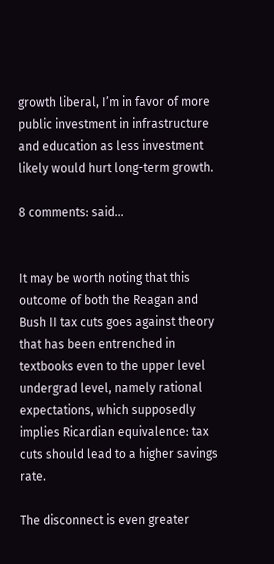growth liberal, I’m in favor of more public investment in infrastructure and education as less investment likely would hurt long-term growth.

8 comments: said...


It may be worth noting that this outcome of both the Reagan and Bush II tax cuts goes against theory that has been entrenched in textbooks even to the upper level undergrad level, namely rational expectations, which supposedly implies Ricardian equivalence: tax cuts should lead to a higher savings rate.

The disconnect is even greater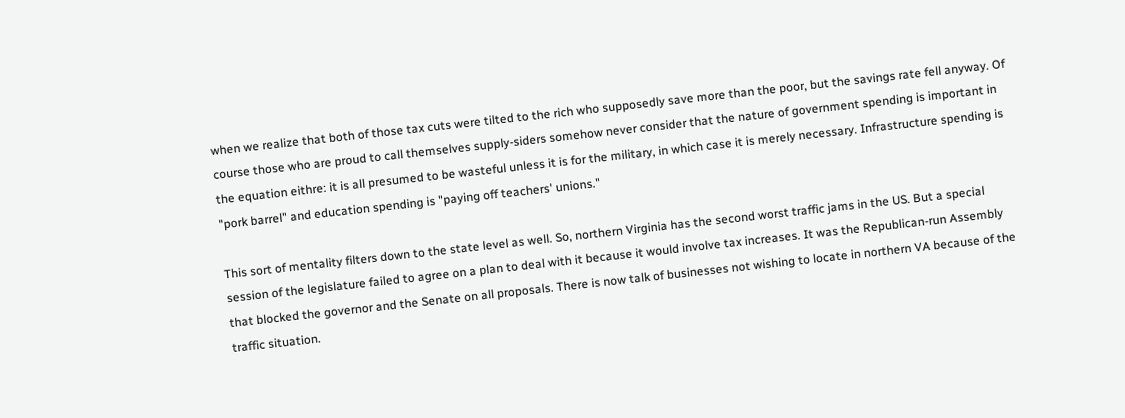when we realize that both of those tax cuts were tilted to the rich who supposedly save more than the poor, but the savings rate fell anyway. Of course those who are proud to call themselves supply-siders somehow never consider that the nature of government spending is important in the equation eithre: it is all presumed to be wasteful unless it is for the military, in which case it is merely necessary. Infrastructure spending is "pork barrel" and education spending is "paying off teachers' unions."

This sort of mentality filters down to the state level as well. So, northern Virginia has the second worst traffic jams in the US. But a special session of the legislature failed to agree on a plan to deal with it because it would involve tax increases. It was the Republican-run Assembly that blocked the governor and the Senate on all proposals. There is now talk of businesses not wishing to locate in northern VA because of the traffic situation.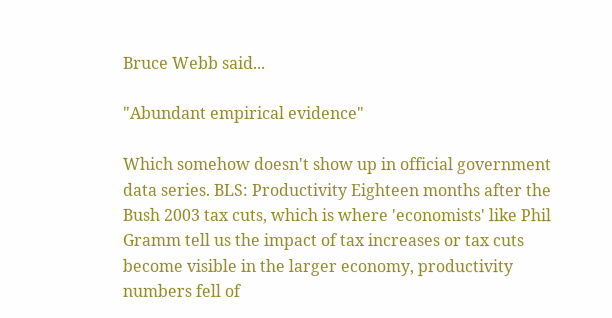Bruce Webb said...

"Abundant empirical evidence"

Which somehow doesn't show up in official government data series. BLS: Productivity Eighteen months after the Bush 2003 tax cuts, which is where 'economists' like Phil Gramm tell us the impact of tax increases or tax cuts become visible in the larger economy, productivity numbers fell of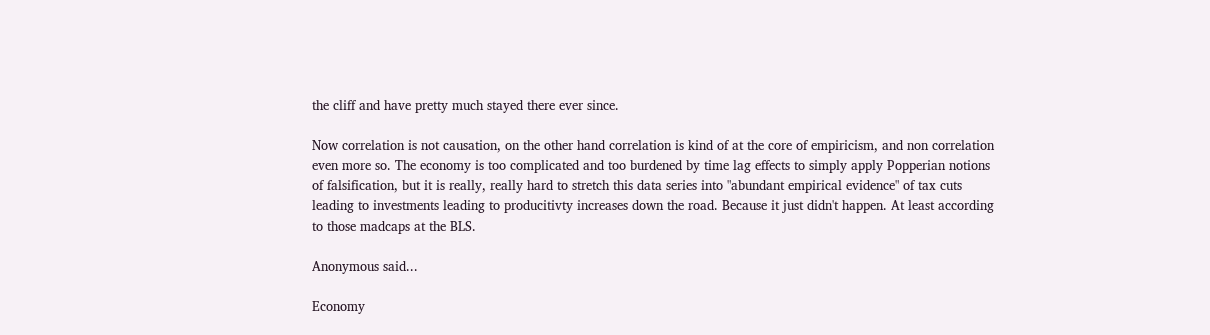the cliff and have pretty much stayed there ever since.

Now correlation is not causation, on the other hand correlation is kind of at the core of empiricism, and non correlation even more so. The economy is too complicated and too burdened by time lag effects to simply apply Popperian notions of falsification, but it is really, really hard to stretch this data series into "abundant empirical evidence" of tax cuts leading to investments leading to producitivty increases down the road. Because it just didn't happen. At least according to those madcaps at the BLS.

Anonymous said...

Economy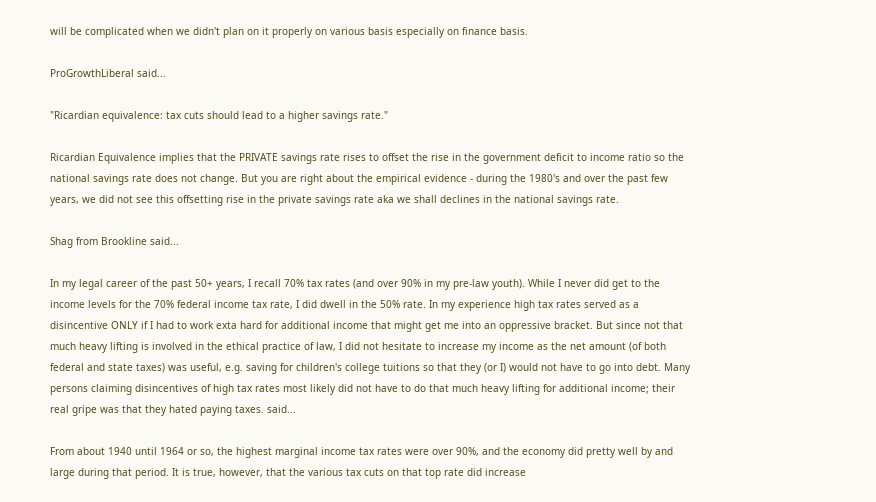will be complicated when we didn't plan on it properly on various basis especially on finance basis.

ProGrowthLiberal said...

"Ricardian equivalence: tax cuts should lead to a higher savings rate."

Ricardian Equivalence implies that the PRIVATE savings rate rises to offset the rise in the government deficit to income ratio so the national savings rate does not change. But you are right about the empirical evidence - during the 1980's and over the past few years, we did not see this offsetting rise in the private savings rate aka we shall declines in the national savings rate.

Shag from Brookline said...

In my legal career of the past 50+ years, I recall 70% tax rates (and over 90% in my pre-law youth). While I never did get to the income levels for the 70% federal income tax rate, I did dwell in the 50% rate. In my experience high tax rates served as a disincentive ONLY if I had to work exta hard for additional income that might get me into an oppressive bracket. But since not that much heavy lifting is involved in the ethical practice of law, I did not hesitate to increase my income as the net amount (of both federal and state taxes) was useful, e.g. saving for children's college tuitions so that they (or I) would not have to go into debt. Many persons claiming disincentives of high tax rates most likely did not have to do that much heavy lifting for additional income; their real gripe was that they hated paying taxes. said...

From about 1940 until 1964 or so, the highest marginal income tax rates were over 90%, and the economy did pretty well by and large during that period. It is true, however, that the various tax cuts on that top rate did increase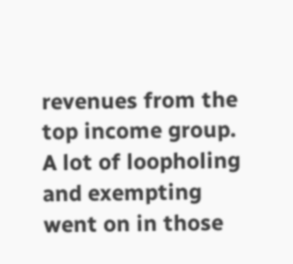revenues from the top income group. A lot of loopholing and exempting went on in those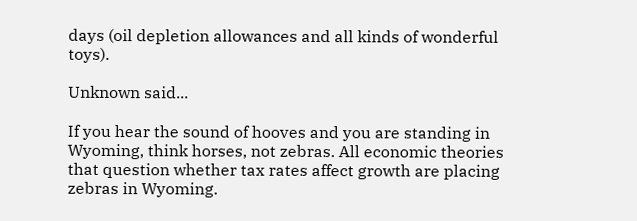days (oil depletion allowances and all kinds of wonderful toys).

Unknown said...

If you hear the sound of hooves and you are standing in Wyoming, think horses, not zebras. All economic theories that question whether tax rates affect growth are placing zebras in Wyoming.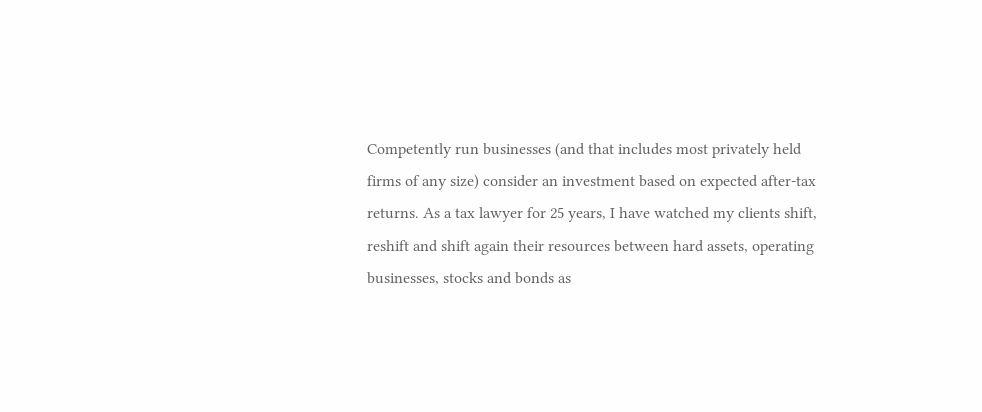Competently run businesses (and that includes most privately held firms of any size) consider an investment based on expected after-tax returns. As a tax lawyer for 25 years, I have watched my clients shift, reshift and shift again their resources between hard assets, operating businesses, stocks and bonds as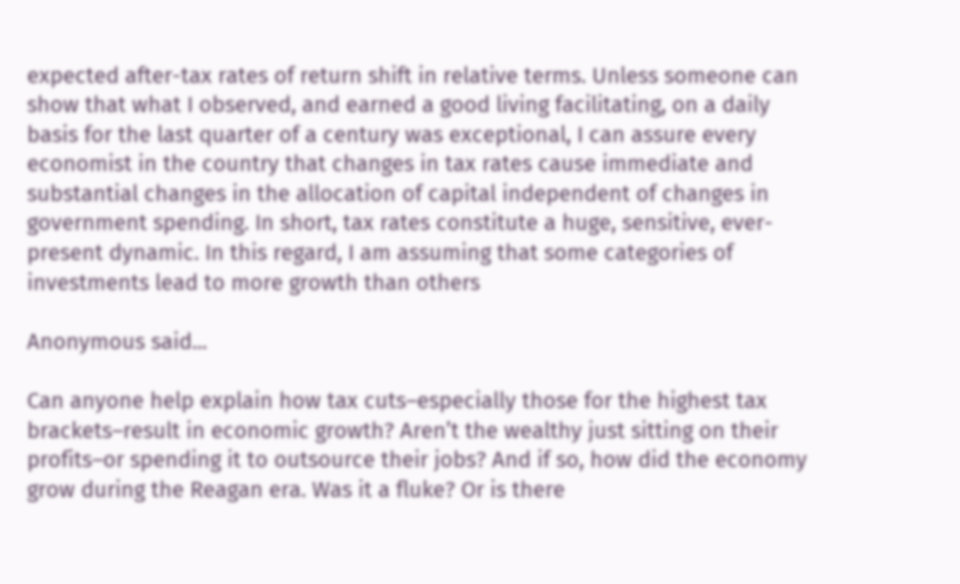expected after-tax rates of return shift in relative terms. Unless someone can show that what I observed, and earned a good living facilitating, on a daily basis for the last quarter of a century was exceptional, I can assure every economist in the country that changes in tax rates cause immediate and substantial changes in the allocation of capital independent of changes in government spending. In short, tax rates constitute a huge, sensitive, ever-present dynamic. In this regard, I am assuming that some categories of investments lead to more growth than others

Anonymous said...

Can anyone help explain how tax cuts–especially those for the highest tax brackets–result in economic growth? Aren’t the wealthy just sitting on their profits–or spending it to outsource their jobs? And if so, how did the economy grow during the Reagan era. Was it a fluke? Or is there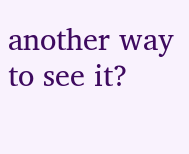another way to see it?